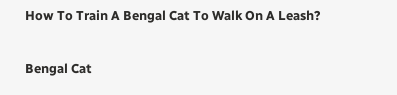How To Train A Bengal Cat To Walk On A Leash?

Bengal Cat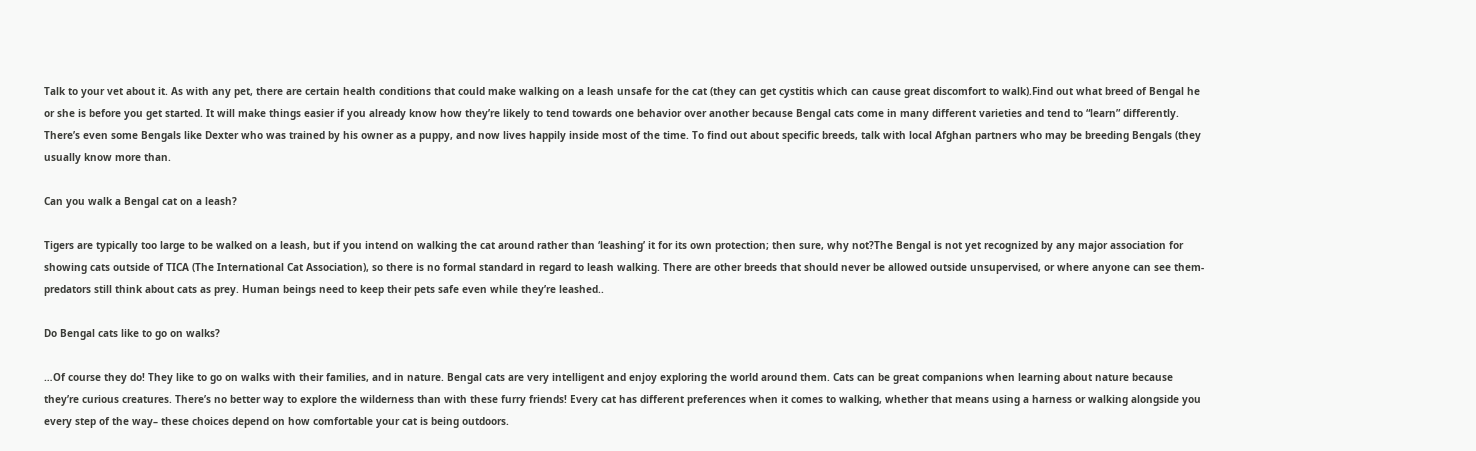Talk to your vet about it. As with any pet, there are certain health conditions that could make walking on a leash unsafe for the cat (they can get cystitis which can cause great discomfort to walk).Find out what breed of Bengal he or she is before you get started. It will make things easier if you already know how they’re likely to tend towards one behavior over another because Bengal cats come in many different varieties and tend to “learn” differently. There’s even some Bengals like Dexter who was trained by his owner as a puppy, and now lives happily inside most of the time. To find out about specific breeds, talk with local Afghan partners who may be breeding Bengals (they usually know more than.

Can you walk a Bengal cat on a leash?

Tigers are typically too large to be walked on a leash, but if you intend on walking the cat around rather than ‘leashing’ it for its own protection; then sure, why not?The Bengal is not yet recognized by any major association for showing cats outside of TICA (The International Cat Association), so there is no formal standard in regard to leash walking. There are other breeds that should never be allowed outside unsupervised, or where anyone can see them- predators still think about cats as prey. Human beings need to keep their pets safe even while they’re leashed..

Do Bengal cats like to go on walks?

…Of course they do! They like to go on walks with their families, and in nature. Bengal cats are very intelligent and enjoy exploring the world around them. Cats can be great companions when learning about nature because they’re curious creatures. There’s no better way to explore the wilderness than with these furry friends! Every cat has different preferences when it comes to walking, whether that means using a harness or walking alongside you every step of the way– these choices depend on how comfortable your cat is being outdoors.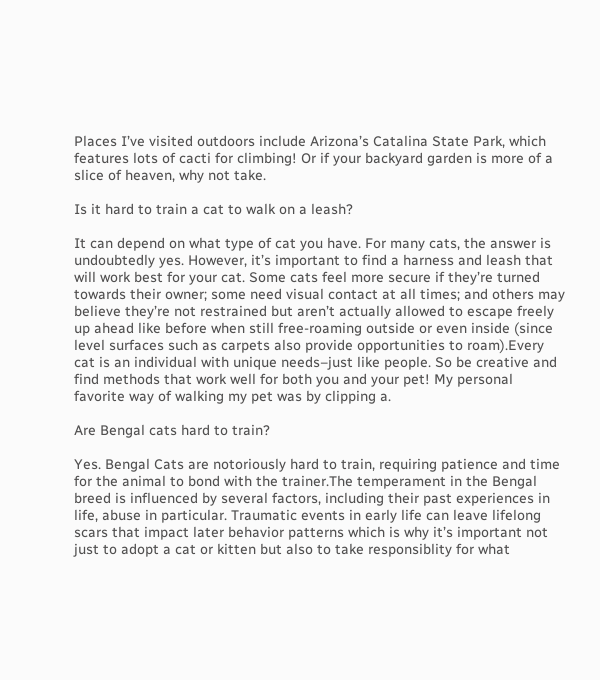Places I’ve visited outdoors include Arizona’s Catalina State Park, which features lots of cacti for climbing! Or if your backyard garden is more of a slice of heaven, why not take.

Is it hard to train a cat to walk on a leash?

It can depend on what type of cat you have. For many cats, the answer is undoubtedly yes. However, it’s important to find a harness and leash that will work best for your cat. Some cats feel more secure if they’re turned towards their owner; some need visual contact at all times; and others may believe they’re not restrained but aren’t actually allowed to escape freely up ahead like before when still free-roaming outside or even inside (since level surfaces such as carpets also provide opportunities to roam).Every cat is an individual with unique needs–just like people. So be creative and find methods that work well for both you and your pet! My personal favorite way of walking my pet was by clipping a.

Are Bengal cats hard to train?

Yes. Bengal Cats are notoriously hard to train, requiring patience and time for the animal to bond with the trainer.The temperament in the Bengal breed is influenced by several factors, including their past experiences in life, abuse in particular. Traumatic events in early life can leave lifelong scars that impact later behavior patterns which is why it’s important not just to adopt a cat or kitten but also to take responsiblity for what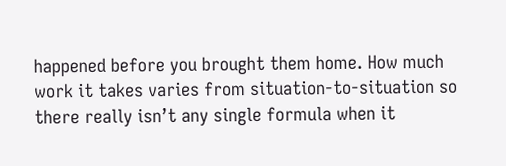happened before you brought them home. How much work it takes varies from situation-to-situation so there really isn’t any single formula when it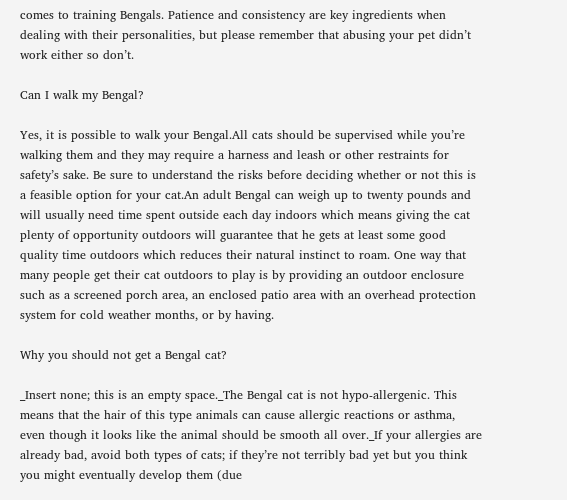comes to training Bengals. Patience and consistency are key ingredients when dealing with their personalities, but please remember that abusing your pet didn’t work either so don’t.

Can I walk my Bengal?

Yes, it is possible to walk your Bengal.All cats should be supervised while you’re walking them and they may require a harness and leash or other restraints for safety’s sake. Be sure to understand the risks before deciding whether or not this is a feasible option for your cat.An adult Bengal can weigh up to twenty pounds and will usually need time spent outside each day indoors which means giving the cat plenty of opportunity outdoors will guarantee that he gets at least some good quality time outdoors which reduces their natural instinct to roam. One way that many people get their cat outdoors to play is by providing an outdoor enclosure such as a screened porch area, an enclosed patio area with an overhead protection system for cold weather months, or by having.

Why you should not get a Bengal cat?

_Insert none; this is an empty space._The Bengal cat is not hypo-allergenic. This means that the hair of this type animals can cause allergic reactions or asthma, even though it looks like the animal should be smooth all over._If your allergies are already bad, avoid both types of cats; if they’re not terribly bad yet but you think you might eventually develop them (due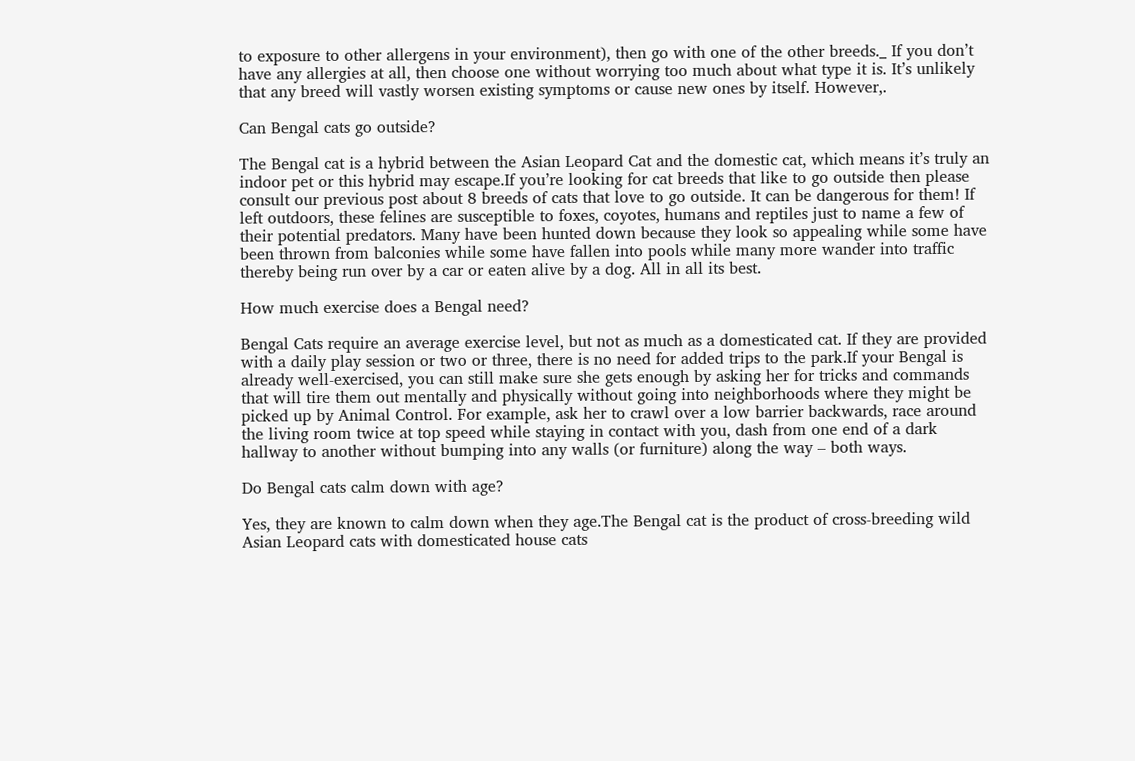to exposure to other allergens in your environment), then go with one of the other breeds._ If you don’t have any allergies at all, then choose one without worrying too much about what type it is. It’s unlikely that any breed will vastly worsen existing symptoms or cause new ones by itself. However,.

Can Bengal cats go outside?

The Bengal cat is a hybrid between the Asian Leopard Cat and the domestic cat, which means it’s truly an indoor pet or this hybrid may escape.If you’re looking for cat breeds that like to go outside then please consult our previous post about 8 breeds of cats that love to go outside. It can be dangerous for them! If left outdoors, these felines are susceptible to foxes, coyotes, humans and reptiles just to name a few of their potential predators. Many have been hunted down because they look so appealing while some have been thrown from balconies while some have fallen into pools while many more wander into traffic thereby being run over by a car or eaten alive by a dog. All in all its best.

How much exercise does a Bengal need?

Bengal Cats require an average exercise level, but not as much as a domesticated cat. If they are provided with a daily play session or two or three, there is no need for added trips to the park.If your Bengal is already well-exercised, you can still make sure she gets enough by asking her for tricks and commands that will tire them out mentally and physically without going into neighborhoods where they might be picked up by Animal Control. For example, ask her to crawl over a low barrier backwards, race around the living room twice at top speed while staying in contact with you, dash from one end of a dark hallway to another without bumping into any walls (or furniture) along the way – both ways.

Do Bengal cats calm down with age?

Yes, they are known to calm down when they age.The Bengal cat is the product of cross-breeding wild Asian Leopard cats with domesticated house cats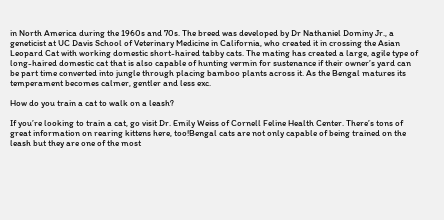in North America during the 1960s and 70s. The breed was developed by Dr Nathaniel Dominy Jr., a geneticist at UC Davis School of Veterinary Medicine in California, who created it in crossing the Asian Leopard Cat with working domestic short-haired tabby cats. The mating has created a large, agile type of long-haired domestic cat that is also capable of hunting vermin for sustenance if their owner’s yard can be part time converted into jungle through placing bamboo plants across it. As the Bengal matures its temperament becomes calmer, gentler and less exc.

How do you train a cat to walk on a leash?

If you’re looking to train a cat, go visit Dr. Emily Weiss of Cornell Feline Health Center. There’s tons of great information on rearing kittens here, too!Bengal cats are not only capable of being trained on the leash but they are one of the most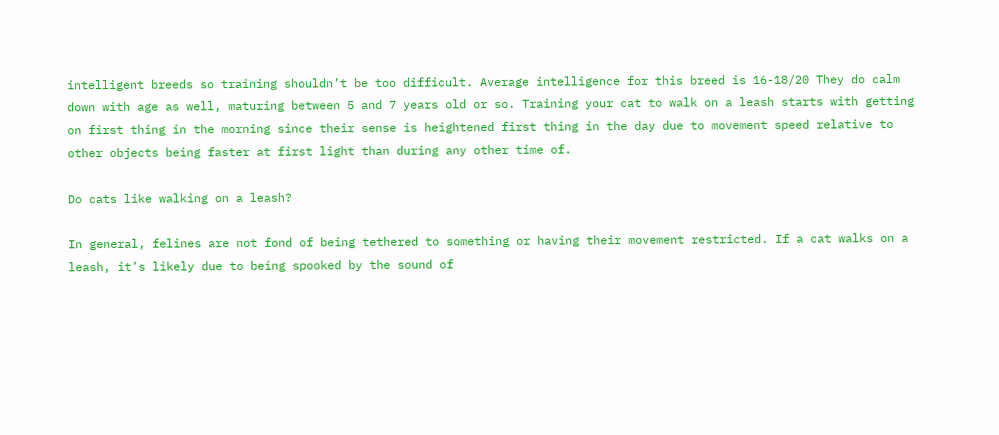intelligent breeds so training shouldn’t be too difficult. Average intelligence for this breed is 16-18/20 They do calm down with age as well, maturing between 5 and 7 years old or so. Training your cat to walk on a leash starts with getting on first thing in the morning since their sense is heightened first thing in the day due to movement speed relative to other objects being faster at first light than during any other time of.

Do cats like walking on a leash?

In general, felines are not fond of being tethered to something or having their movement restricted. If a cat walks on a leash, it’s likely due to being spooked by the sound of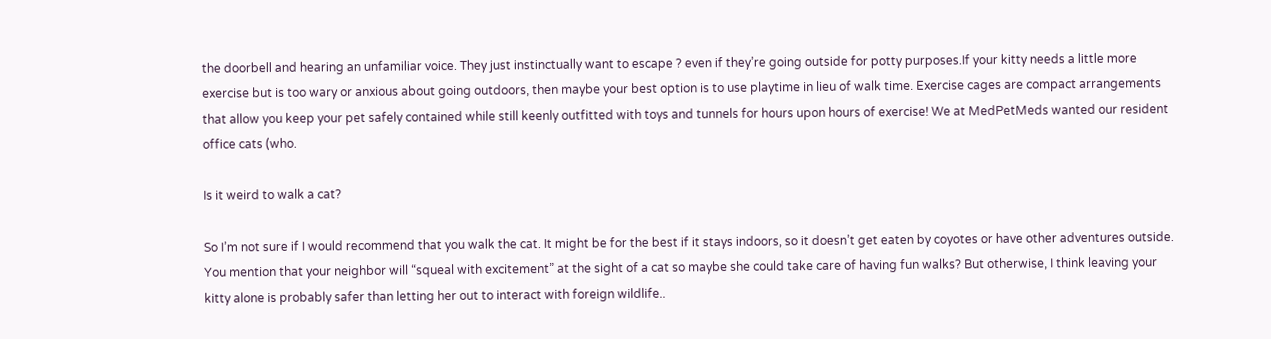the doorbell and hearing an unfamiliar voice. They just instinctually want to escape ? even if they’re going outside for potty purposes.If your kitty needs a little more exercise but is too wary or anxious about going outdoors, then maybe your best option is to use playtime in lieu of walk time. Exercise cages are compact arrangements that allow you keep your pet safely contained while still keenly outfitted with toys and tunnels for hours upon hours of exercise! We at MedPetMeds wanted our resident office cats (who.

Is it weird to walk a cat?

So I’m not sure if I would recommend that you walk the cat. It might be for the best if it stays indoors, so it doesn’t get eaten by coyotes or have other adventures outside. You mention that your neighbor will “squeal with excitement” at the sight of a cat so maybe she could take care of having fun walks? But otherwise, I think leaving your kitty alone is probably safer than letting her out to interact with foreign wildlife..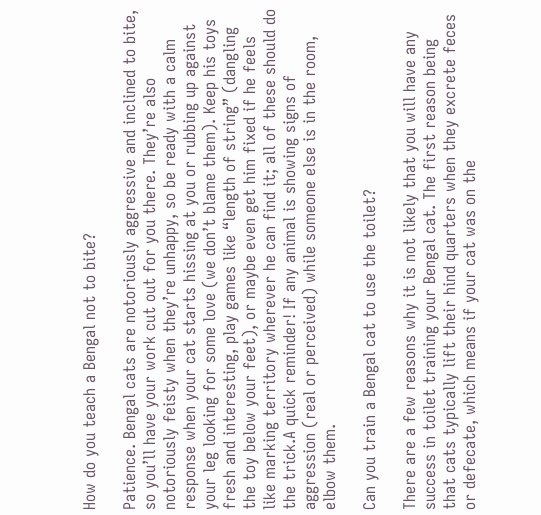How do you teach a Bengal not to bite?

Patience. Bengal cats are notoriously aggressive and inclined to bite, so you’ll have your work cut out for you there. They’re also notoriously feisty when they’re unhappy, so be ready with a calm response when your cat starts hissing at you or rubbing up against your leg looking for some love (we don’t blame them). Keep his toys fresh and interesting, play games like “length of string” (dangling the toy below your feet), or maybe even get him fixed if he feels like marking territory wherever he can find it; all of these should do the trick.A quick reminder! If any animal is showing signs of aggression (real or perceived) while someone else is in the room, elbow them.

Can you train a Bengal cat to use the toilet?

There are a few reasons why it is not likely that you will have any success in toilet training your Bengal cat. The first reason being that cats typically lift their hind quarters when they excrete feces or defecate, which means if your cat was on the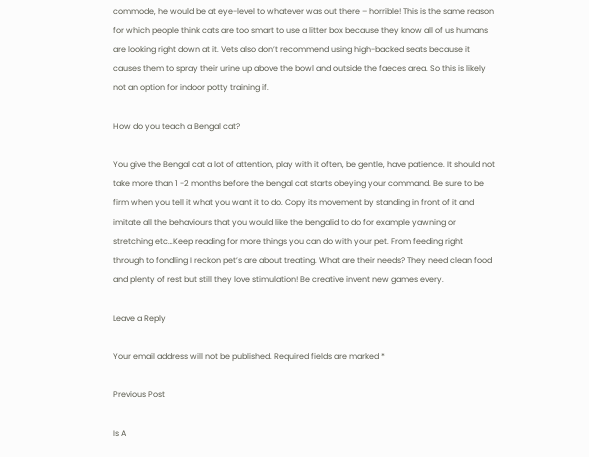commode, he would be at eye-level to whatever was out there – horrible! This is the same reason for which people think cats are too smart to use a litter box because they know all of us humans are looking right down at it. Vets also don’t recommend using high-backed seats because it causes them to spray their urine up above the bowl and outside the faeces area. So this is likely not an option for indoor potty training if.

How do you teach a Bengal cat?

You give the Bengal cat a lot of attention, play with it often, be gentle, have patience. It should not take more than 1 -2 months before the bengal cat starts obeying your command. Be sure to be firm when you tell it what you want it to do. Copy its movement by standing in front of it and imitate all the behaviours that you would like the bengalid to do for example yawning or stretching etc…Keep reading for more things you can do with your pet. From feeding right through to fondling I reckon pet’s are about treating. What are their needs? They need clean food and plenty of rest but still they love stimulation! Be creative invent new games every.

Leave a Reply

Your email address will not be published. Required fields are marked *

Previous Post

Is A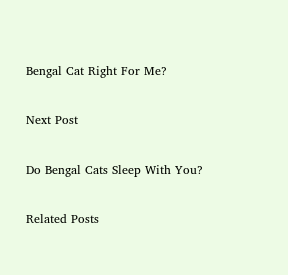Bengal Cat Right For Me?

Next Post

Do Bengal Cats Sleep With You?

Related Posts